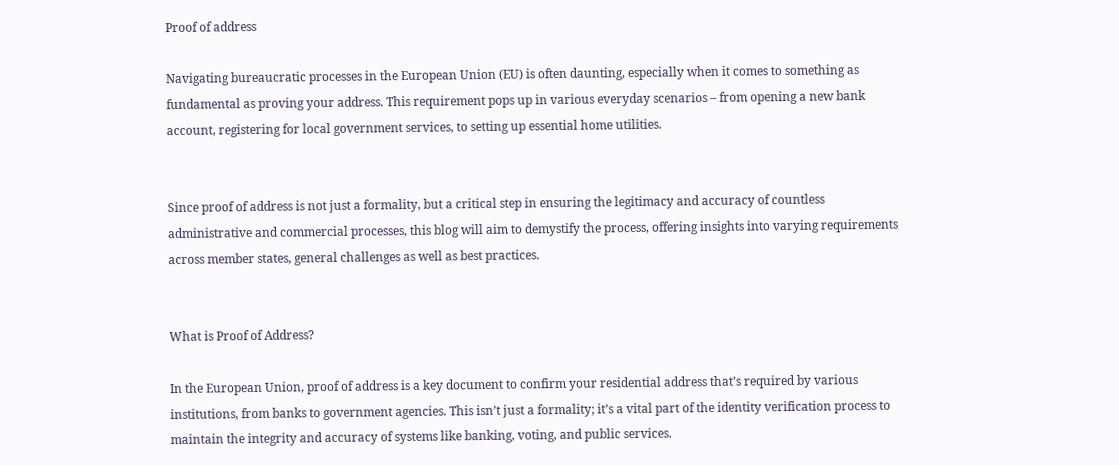Proof of address

Navigating bureaucratic processes in the European Union (EU) is often daunting, especially when it comes to something as fundamental as proving your address. This requirement pops up in various everyday scenarios – from opening a new bank account, registering for local government services, to setting up essential home utilities.


Since proof of address is not just a formality, but a critical step in ensuring the legitimacy and accuracy of countless administrative and commercial processes, this blog will aim to demystify the process, offering insights into varying requirements across member states, general challenges as well as best practices.


What is Proof of Address?

In the European Union, proof of address is a key document to confirm your residential address that’s required by various institutions, from banks to government agencies. This isn’t just a formality; it’s a vital part of the identity verification process to maintain the integrity and accuracy of systems like banking, voting, and public services.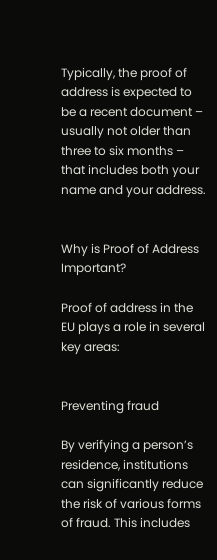Typically, the proof of address is expected to be a recent document – usually not older than three to six months – that includes both your name and your address.


Why is Proof of Address Important?

Proof of address in the EU plays a role in several key areas:


Preventing fraud

By verifying a person’s residence, institutions can significantly reduce the risk of various forms of fraud. This includes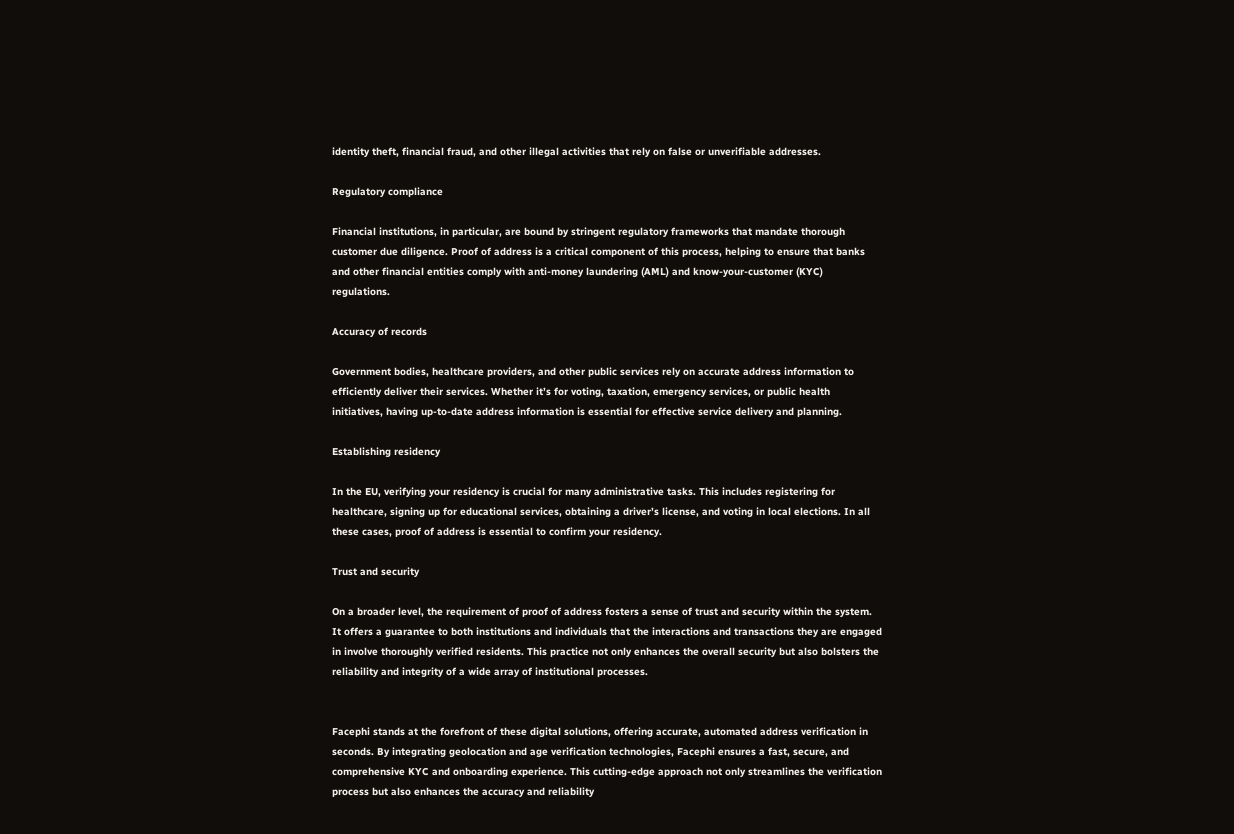identity theft, financial fraud, and other illegal activities that rely on false or unverifiable addresses.

Regulatory compliance

Financial institutions, in particular, are bound by stringent regulatory frameworks that mandate thorough customer due diligence. Proof of address is a critical component of this process, helping to ensure that banks and other financial entities comply with anti-money laundering (AML) and know-your-customer (KYC) regulations.

Accuracy of records

Government bodies, healthcare providers, and other public services rely on accurate address information to efficiently deliver their services. Whether it’s for voting, taxation, emergency services, or public health initiatives, having up-to-date address information is essential for effective service delivery and planning.

Establishing residency

In the EU, verifying your residency is crucial for many administrative tasks. This includes registering for healthcare, signing up for educational services, obtaining a driver’s license, and voting in local elections. In all these cases, proof of address is essential to confirm your residency.

Trust and security

On a broader level, the requirement of proof of address fosters a sense of trust and security within the system. It offers a guarantee to both institutions and individuals that the interactions and transactions they are engaged in involve thoroughly verified residents. This practice not only enhances the overall security but also bolsters the reliability and integrity of a wide array of institutional processes.


Facephi stands at the forefront of these digital solutions, offering accurate, automated address verification in seconds. By integrating geolocation and age verification technologies, Facephi ensures a fast, secure, and comprehensive KYC and onboarding experience. This cutting-edge approach not only streamlines the verification process but also enhances the accuracy and reliability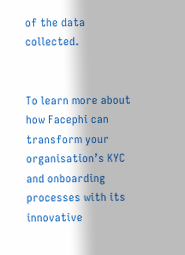of the data collected.


To learn more about how Facephi can transform your organisation’s KYC and onboarding processes with its innovative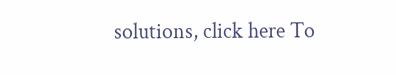solutions, click here To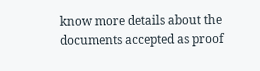know more details about the documents accepted as proof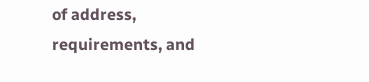of address, requirements, and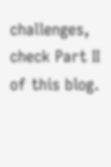challenges, check Part II of this blog.